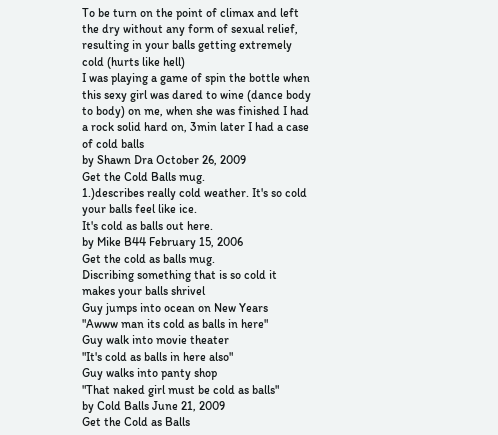To be turn on the point of climax and left the dry without any form of sexual relief, resulting in your balls getting extremely cold (hurts like hell)
I was playing a game of spin the bottle when this sexy girl was dared to wine (dance body to body) on me, when she was finished I had a rock solid hard on, 3min later I had a case of cold balls
by Shawn Dra October 26, 2009
Get the Cold Balls mug.
1.)describes really cold weather. It's so cold your balls feel like ice.
It's cold as balls out here.
by Mike B44 February 15, 2006
Get the cold as balls mug.
Discribing something that is so cold it makes your balls shrivel
Guy jumps into ocean on New Years
"Awww man its cold as balls in here"
Guy walk into movie theater
"It's cold as balls in here also"
Guy walks into panty shop
"That naked girl must be cold as balls"
by Cold Balls June 21, 2009
Get the Cold as Balls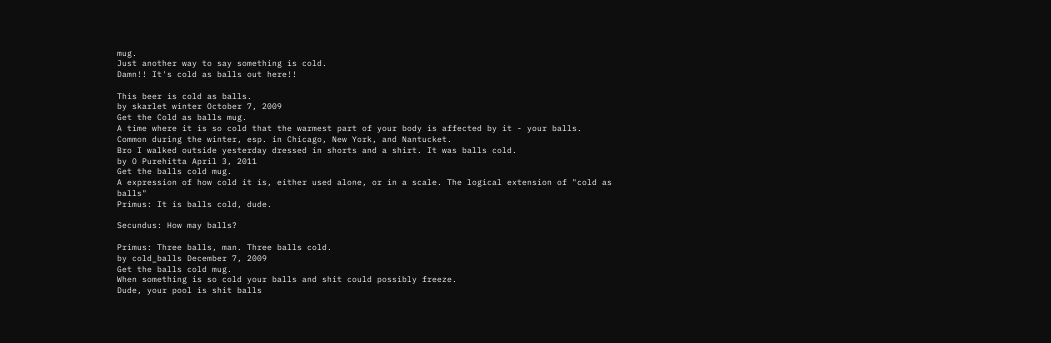mug.
Just another way to say something is cold.
Damn!! It's cold as balls out here!!

This beer is cold as balls.
by skarlet winter October 7, 2009
Get the Cold as balls mug.
A time where it is so cold that the warmest part of your body is affected by it - your balls.
Common during the winter, esp. in Chicago, New York, and Nantucket.
Bro I walked outside yesterday dressed in shorts and a shirt. It was balls cold.
by O Purehitta April 3, 2011
Get the balls cold mug.
A expression of how cold it is, either used alone, or in a scale. The logical extension of "cold as balls"
Primus: It is balls cold, dude.

Secundus: How may balls?

Primus: Three balls, man. Three balls cold.
by cold_balls December 7, 2009
Get the balls cold mug.
When something is so cold your balls and shit could possibly freeze.
Dude, your pool is shit balls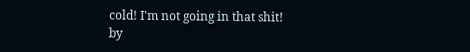cold! I'm not going in that shit!
by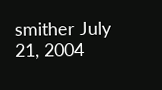smither July 21, 2004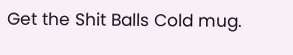Get the Shit Balls Cold mug.